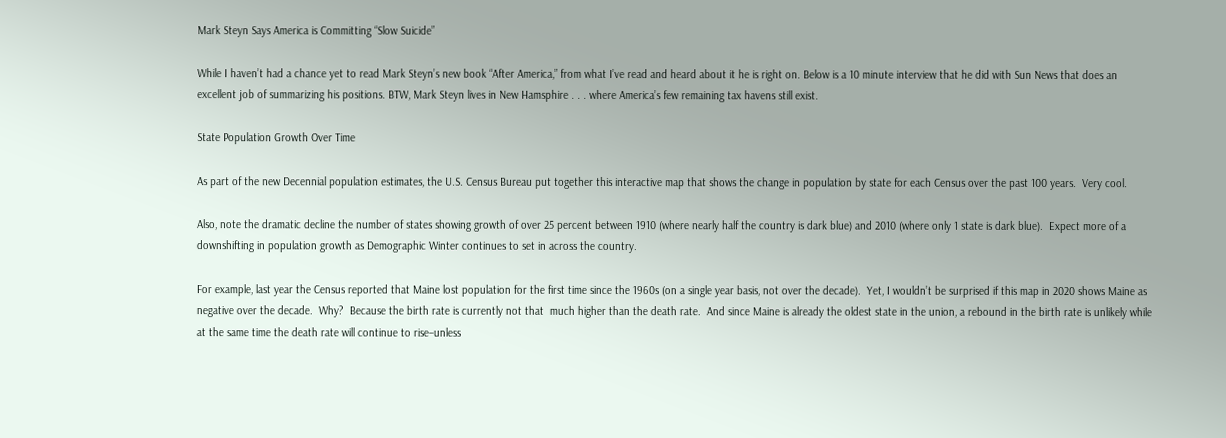Mark Steyn Says America is Committing “Slow Suicide”

While I haven’t had a chance yet to read Mark Steyn’s new book “After America,” from what I’ve read and heard about it he is right on. Below is a 10 minute interview that he did with Sun News that does an excellent job of summarizing his positions. BTW, Mark Steyn lives in New Hamsphire . . . where America’s few remaining tax havens still exist.

State Population Growth Over Time

As part of the new Decennial population estimates, the U.S. Census Bureau put together this interactive map that shows the change in population by state for each Census over the past 100 years.  Very cool.

Also, note the dramatic decline the number of states showing growth of over 25 percent between 1910 (where nearly half the country is dark blue) and 2010 (where only 1 state is dark blue).  Expect more of a downshifting in population growth as Demographic Winter continues to set in across the country.

For example, last year the Census reported that Maine lost population for the first time since the 1960s (on a single year basis, not over the decade).  Yet, I wouldn’t be surprised if this map in 2020 shows Maine as negative over the decade.  Why?  Because the birth rate is currently not that  much higher than the death rate.  And since Maine is already the oldest state in the union, a rebound in the birth rate is unlikely while at the same time the death rate will continue to rise–unless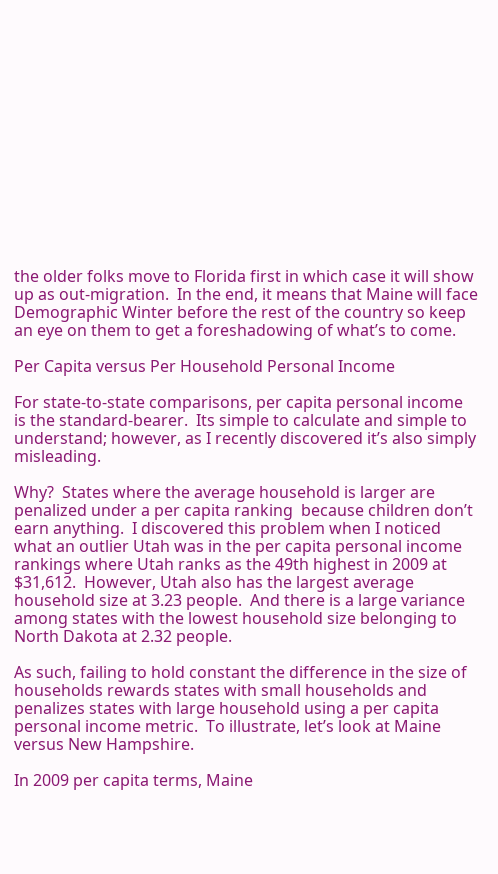the older folks move to Florida first in which case it will show up as out-migration.  In the end, it means that Maine will face Demographic Winter before the rest of the country so keep an eye on them to get a foreshadowing of what’s to come.

Per Capita versus Per Household Personal Income

For state-to-state comparisons, per capita personal income is the standard-bearer.  Its simple to calculate and simple to understand; however, as I recently discovered it’s also simply misleading.

Why?  States where the average household is larger are penalized under a per capita ranking  because children don’t earn anything.  I discovered this problem when I noticed what an outlier Utah was in the per capita personal income rankings where Utah ranks as the 49th highest in 2009 at $31,612.  However, Utah also has the largest average household size at 3.23 people.  And there is a large variance among states with the lowest household size belonging to North Dakota at 2.32 people.

As such, failing to hold constant the difference in the size of households rewards states with small households and penalizes states with large household using a per capita personal income metric.  To illustrate, let’s look at Maine versus New Hampshire.

In 2009 per capita terms, Maine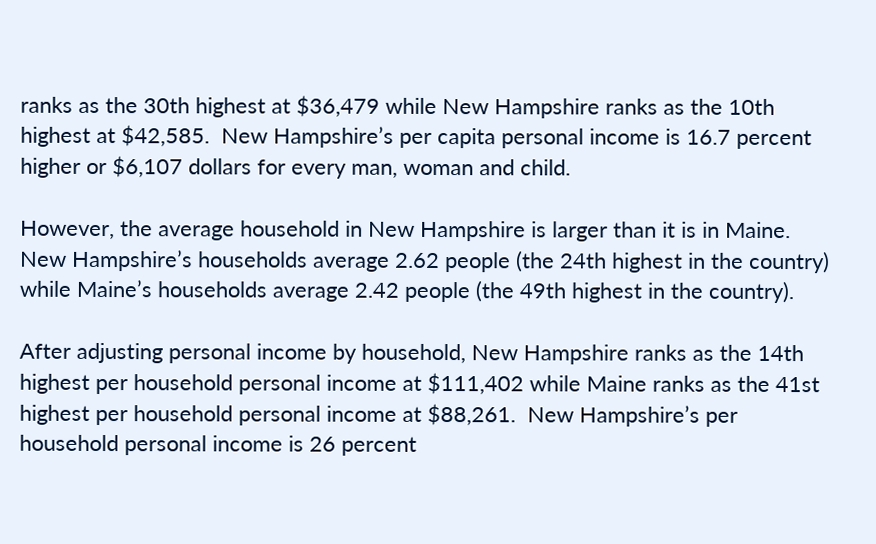ranks as the 30th highest at $36,479 while New Hampshire ranks as the 10th highest at $42,585.  New Hampshire’s per capita personal income is 16.7 percent higher or $6,107 dollars for every man, woman and child.

However, the average household in New Hampshire is larger than it is in Maine.  New Hampshire’s households average 2.62 people (the 24th highest in the country) while Maine’s households average 2.42 people (the 49th highest in the country).

After adjusting personal income by household, New Hampshire ranks as the 14th highest per household personal income at $111,402 while Maine ranks as the 41st highest per household personal income at $88,261.  New Hampshire’s per household personal income is 26 percent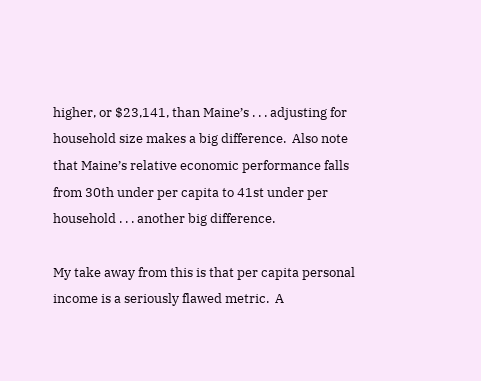higher, or $23,141, than Maine’s . . . adjusting for household size makes a big difference.  Also note that Maine’s relative economic performance falls from 30th under per capita to 41st under per household . . . another big difference.

My take away from this is that per capita personal income is a seriously flawed metric.  A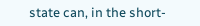state can, in the short-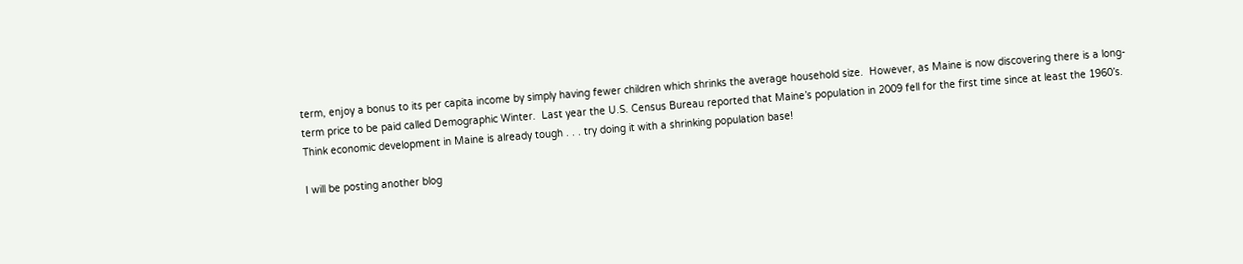term, enjoy a bonus to its per capita income by simply having fewer children which shrinks the average household size.  However, as Maine is now discovering there is a long-term price to be paid called Demographic Winter.  Last year the U.S. Census Bureau reported that Maine’s population in 2009 fell for the first time since at least the 1960’s.  Think economic development in Maine is already tough . . . try doing it with a shrinking population base!

I will be posting another blog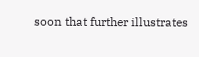soon that further illustrates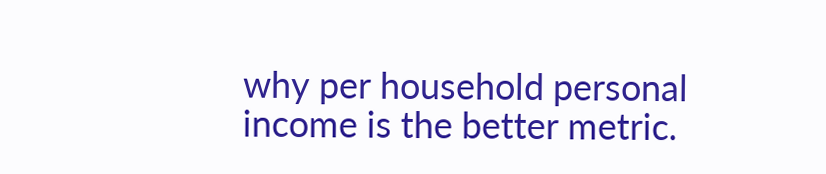why per household personal income is the better metric.